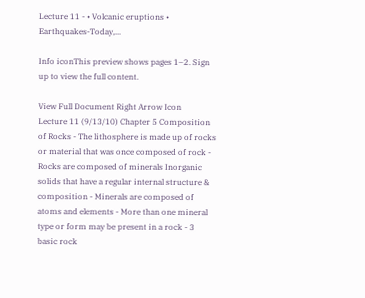Lecture 11 - • Volcanic eruptions • Earthquakes-Today,...

Info iconThis preview shows pages 1–2. Sign up to view the full content.

View Full Document Right Arrow Icon
Lecture 11 (9/13/10) Chapter 5 Composition of Rocks - The lithosphere is made up of rocks or material that was once composed of rock - Rocks are composed of minerals Inorganic solids that have a regular internal structure & composition - Minerals are composed of atoms and elements - More than one mineral type or form may be present in a rock - 3 basic rock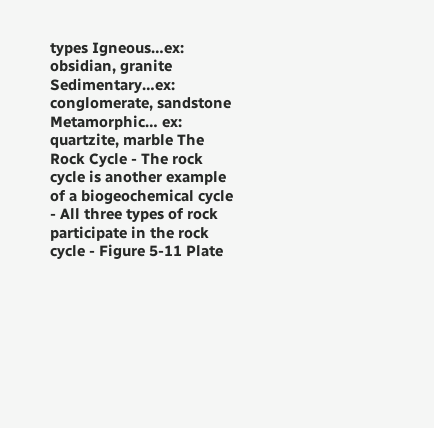types Igneous…ex: obsidian, granite Sedimentary…ex: conglomerate, sandstone Metamorphic… ex: quartzite, marble The Rock Cycle - The rock cycle is another example of a biogeochemical cycle - All three types of rock participate in the rock cycle - Figure 5-11 Plate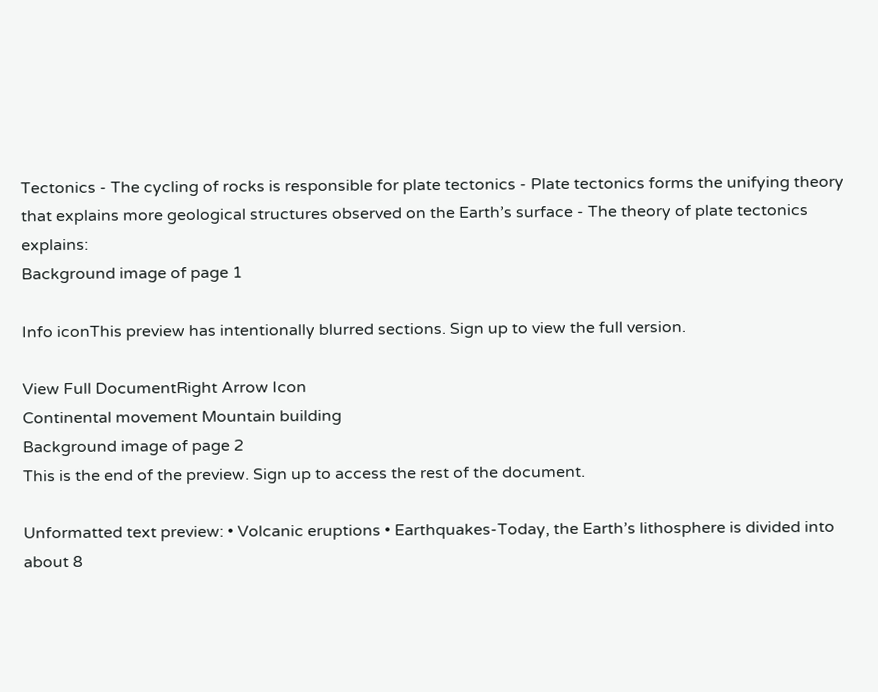Tectonics - The cycling of rocks is responsible for plate tectonics - Plate tectonics forms the unifying theory that explains more geological structures observed on the Earth’s surface - The theory of plate tectonics explains:
Background image of page 1

Info iconThis preview has intentionally blurred sections. Sign up to view the full version.

View Full DocumentRight Arrow Icon
Continental movement Mountain building
Background image of page 2
This is the end of the preview. Sign up to access the rest of the document.

Unformatted text preview: • Volcanic eruptions • Earthquakes-Today, the Earth’s lithosphere is divided into about 8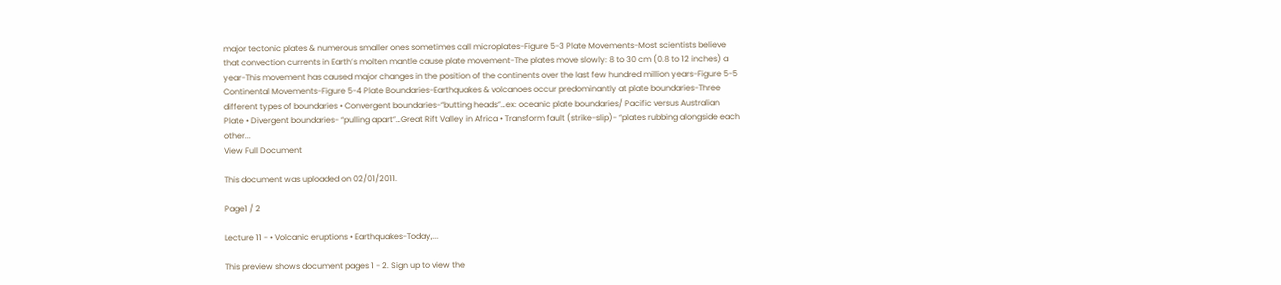major tectonic plates & numerous smaller ones sometimes call microplates-Figure 5-3 Plate Movements-Most scientists believe that convection currents in Earth’s molten mantle cause plate movement-The plates move slowly: 8 to 30 cm (0.8 to 12 inches) a year-This movement has caused major changes in the position of the continents over the last few hundred million years-Figure 5-5 Continental Movements-Figure 5-4 Plate Boundaries-Earthquakes & volcanoes occur predominantly at plate boundaries-Three different types of boundaries • Convergent boundaries-“butting heads”…ex: oceanic plate boundaries/ Pacific versus Australian Plate • Divergent boundaries- “pulling apart”…Great Rift Valley in Africa • Transform fault (strike-slip)- “plates rubbing alongside each other...
View Full Document

This document was uploaded on 02/01/2011.

Page1 / 2

Lecture 11 - • Volcanic eruptions • Earthquakes-Today,...

This preview shows document pages 1 - 2. Sign up to view the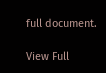full document.

View Full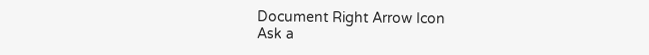Document Right Arrow Icon
Ask a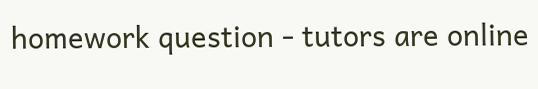homework question - tutors are online